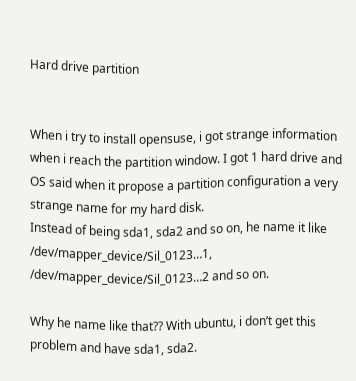Hard drive partition


When i try to install opensuse, i got strange information when i reach the partition window. I got 1 hard drive and OS said when it propose a partition configuration a very strange name for my hard disk.
Instead of being sda1, sda2 and so on, he name it like /dev/mapper_device/Sil_0123…1, /dev/mapper_device/Sil_0123…2 and so on.

Why he name like that?? With ubuntu, i don’t get this problem and have sda1, sda2.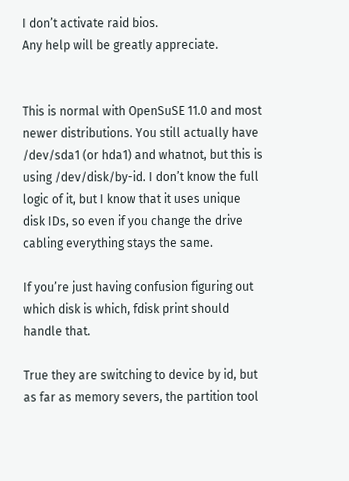I don’t activate raid bios.
Any help will be greatly appreciate.


This is normal with OpenSuSE 11.0 and most newer distributions. You still actually have /dev/sda1 (or hda1) and whatnot, but this is using /dev/disk/by-id. I don’t know the full logic of it, but I know that it uses unique disk IDs, so even if you change the drive cabling everything stays the same.

If you’re just having confusion figuring out which disk is which, fdisk print should handle that.

True they are switching to device by id, but as far as memory severs, the partition tool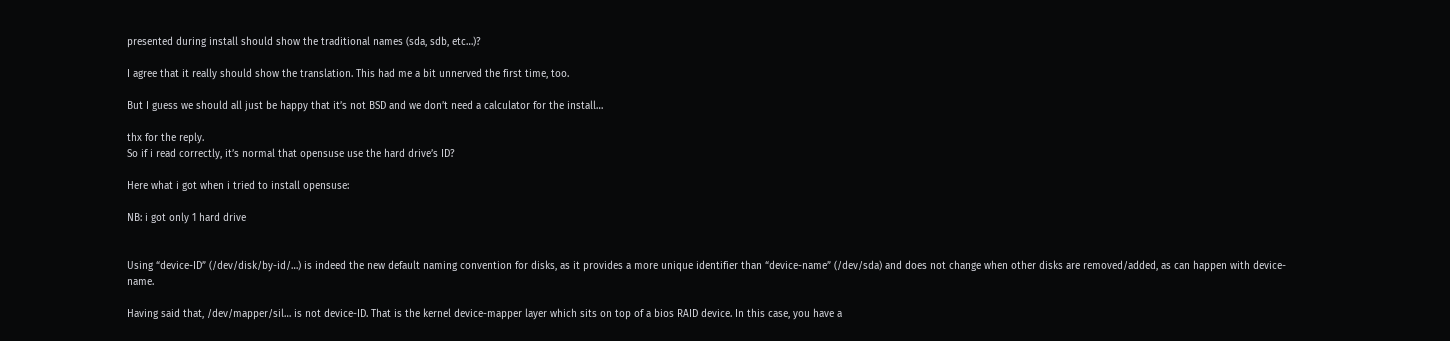presented during install should show the traditional names (sda, sdb, etc…)?

I agree that it really should show the translation. This had me a bit unnerved the first time, too.

But I guess we should all just be happy that it’s not BSD and we don’t need a calculator for the install…

thx for the reply.
So if i read correctly, it’s normal that opensuse use the hard drive’s ID?

Here what i got when i tried to install opensuse:

NB: i got only 1 hard drive


Using “device-ID” (/dev/disk/by-id/…) is indeed the new default naming convention for disks, as it provides a more unique identifier than “device-name” (/dev/sda) and does not change when other disks are removed/added, as can happen with device-name.

Having said that, /dev/mapper/sil… is not device-ID. That is the kernel device-mapper layer which sits on top of a bios RAID device. In this case, you have a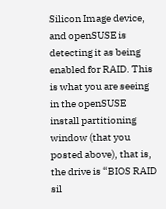Silicon Image device, and openSUSE is detecting it as being enabled for RAID. This is what you are seeing in the openSUSE install partitioning window (that you posted above), that is, the drive is “BIOS RAID sil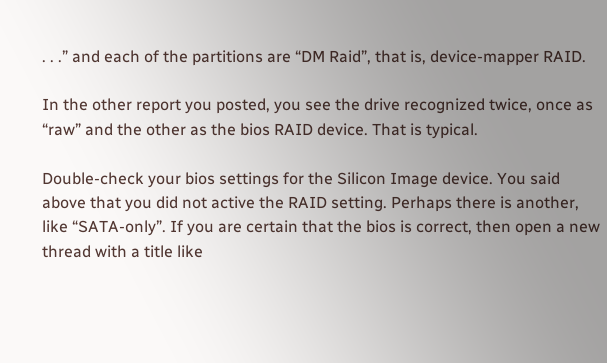. . .” and each of the partitions are “DM Raid”, that is, device-mapper RAID.

In the other report you posted, you see the drive recognized twice, once as “raw” and the other as the bios RAID device. That is typical.

Double-check your bios settings for the Silicon Image device. You said above that you did not active the RAID setting. Perhaps there is another, like “SATA-only”. If you are certain that the bios is correct, then open a new thread with a title like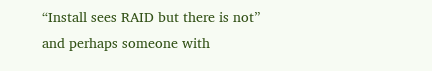“Install sees RAID but there is not” and perhaps someone with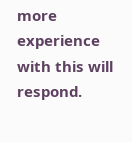more experience with this will respond.